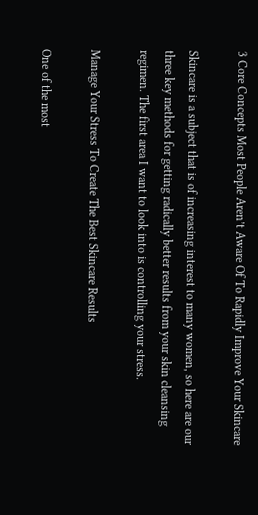3 Core Concepts Most People Aren’t Aware Of To Rapidly Improve Your Skincare

Skincare is a subject that is of increasing interest to many women, so here are our three key methods for getting radically better results from your skin cleansing regimen. The first area I want to look into is controlling your stress.

Manage Your Stress To Create The Best Skincare Results

One of the most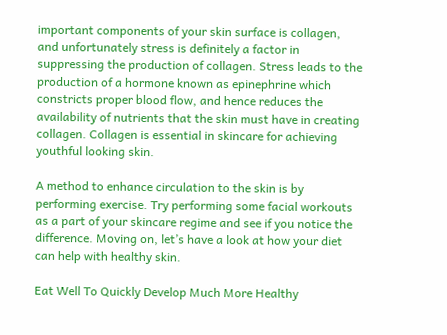important components of your skin surface is collagen, and unfortunately stress is definitely a factor in suppressing the production of collagen. Stress leads to the production of a hormone known as epinephrine which constricts proper blood flow, and hence reduces the availability of nutrients that the skin must have in creating collagen. Collagen is essential in skincare for achieving youthful looking skin.

A method to enhance circulation to the skin is by performing exercise. Try performing some facial workouts as a part of your skincare regime and see if you notice the difference. Moving on, let’s have a look at how your diet can help with healthy skin.

Eat Well To Quickly Develop Much More Healthy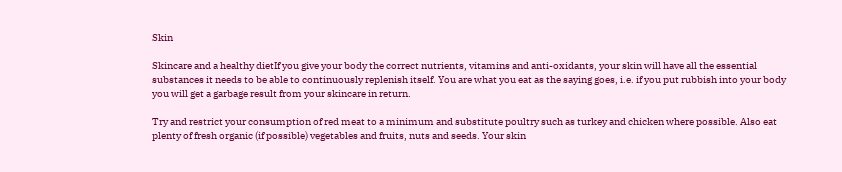Skin

Skincare and a healthy dietIf you give your body the correct nutrients, vitamins and anti-oxidants, your skin will have all the essential substances it needs to be able to continuously replenish itself. You are what you eat as the saying goes, i.e. if you put rubbish into your body you will get a garbage result from your skincare in return.

Try and restrict your consumption of red meat to a minimum and substitute poultry such as turkey and chicken where possible. Also eat plenty of fresh organic (if possible) vegetables and fruits, nuts and seeds. Your skin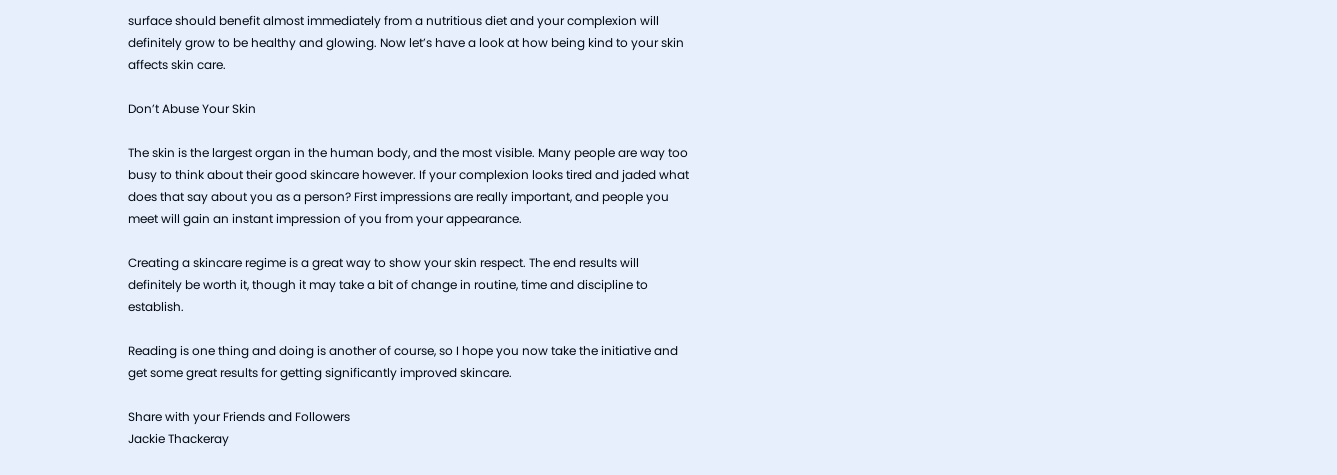surface should benefit almost immediately from a nutritious diet and your complexion will definitely grow to be healthy and glowing. Now let’s have a look at how being kind to your skin affects skin care.

Don’t Abuse Your Skin

The skin is the largest organ in the human body, and the most visible. Many people are way too busy to think about their good skincare however. If your complexion looks tired and jaded what does that say about you as a person? First impressions are really important, and people you meet will gain an instant impression of you from your appearance.

Creating a skincare regime is a great way to show your skin respect. The end results will definitely be worth it, though it may take a bit of change in routine, time and discipline to establish.

Reading is one thing and doing is another of course, so I hope you now take the initiative and get some great results for getting significantly improved skincare.

Share with your Friends and Followers
Jackie Thackeray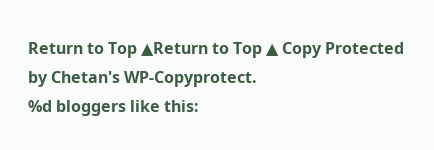Return to Top ▲Return to Top ▲ Copy Protected by Chetan's WP-Copyprotect.
%d bloggers like this: